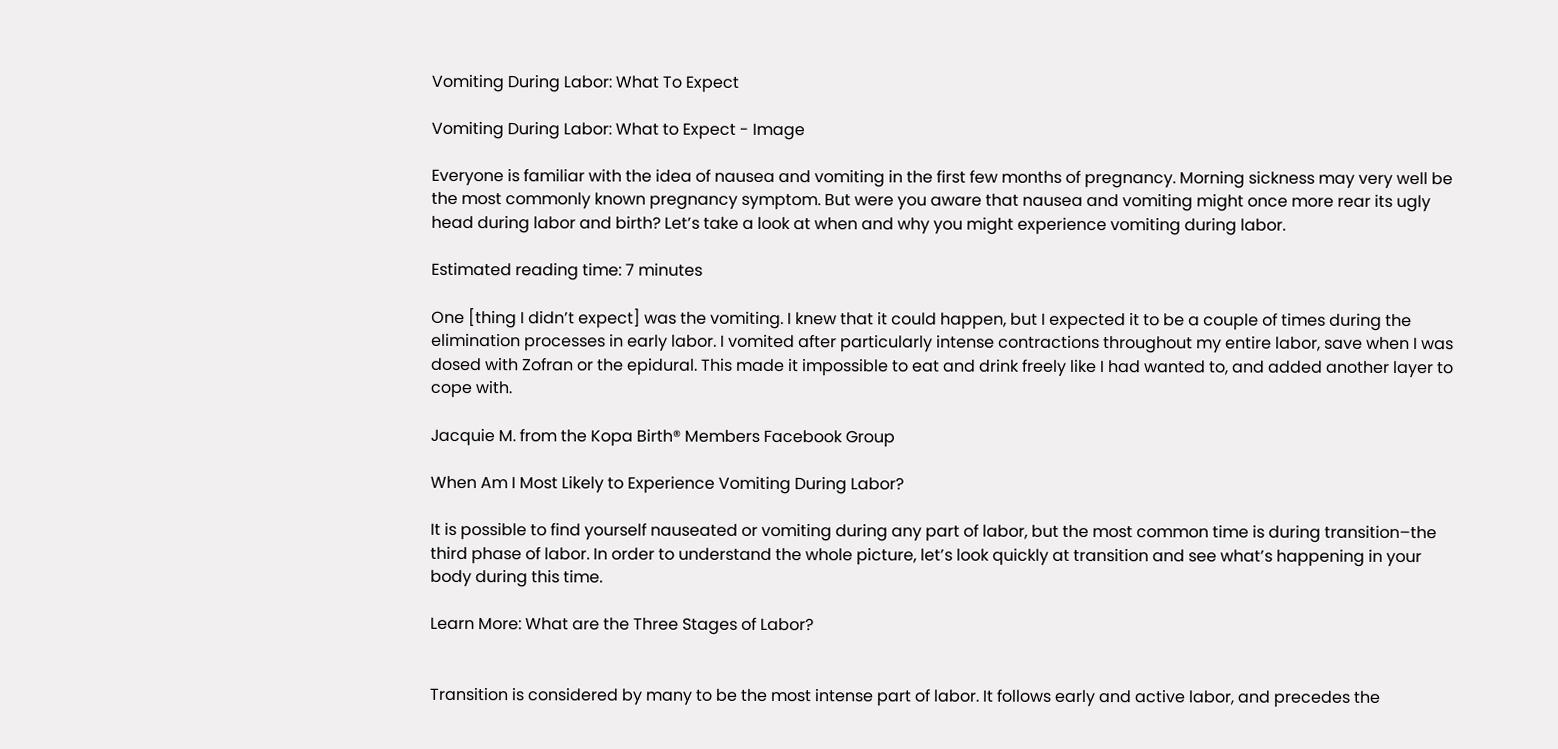Vomiting During Labor: What To Expect

Vomiting During Labor: What to Expect - Image

Everyone is familiar with the idea of nausea and vomiting in the first few months of pregnancy. Morning sickness may very well be the most commonly known pregnancy symptom. But were you aware that nausea and vomiting might once more rear its ugly head during labor and birth? Let’s take a look at when and why you might experience vomiting during labor.

Estimated reading time: 7 minutes

One [thing I didn’t expect] was the vomiting. I knew that it could happen, but I expected it to be a couple of times during the elimination processes in early labor. I vomited after particularly intense contractions throughout my entire labor, save when I was dosed with Zofran or the epidural. This made it impossible to eat and drink freely like I had wanted to, and added another layer to cope with.

Jacquie M. from the Kopa Birth® Members Facebook Group

When Am I Most Likely to Experience Vomiting During Labor?

It is possible to find yourself nauseated or vomiting during any part of labor, but the most common time is during transition–the third phase of labor. In order to understand the whole picture, let’s look quickly at transition and see what’s happening in your body during this time.

Learn More: What are the Three Stages of Labor?


Transition is considered by many to be the most intense part of labor. It follows early and active labor, and precedes the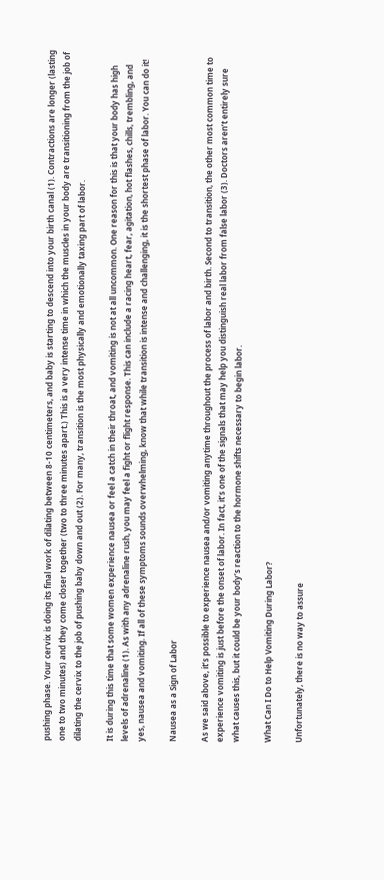pushing phase. Your cervix is doing its final work of dilating between 8-10 centimeters, and baby is starting to descend into your birth canal (1). Contractions are longer (lasting one to two minutes) and they come closer together (two to three minutes apart.) This is a very intense time in which the muscles in your body are transitioning from the job of dilating the cervix to the job of pushing baby down and out (2). For many, transition is the most physically and emotionally taxing part of labor.

It is during this time that some women experience nausea or feel a catch in their throat, and vomiting is not at all uncommon. One reason for this is that your body has high levels of adrenaline (1). As with any adrenaline rush, you may feel a fight or flight response. This can include a racing heart, fear, agitation, hot flashes, chills, trembling, and yes, nausea and vomiting. If all of these symptoms sounds overwhelming, know that while transition is intense and challenging, it is the shortest phase of labor. You can do it!

Nausea as a Sign of Labor

As we said above, it’s possible to experience nausea and/or vomiting anytime throughout the process of labor and birth. Second to transition, the other most common time to experience vomiting is just before the onset of labor. In fact, it’s one of the signals that may help you distinguish real labor from false labor (3). Doctors aren’t entirely sure what causes this, but it could be your body’s reaction to the hormone shifts necessary to begin labor.

What Can I Do to Help Vomiting During Labor?

Unfortunately, there is no way to assure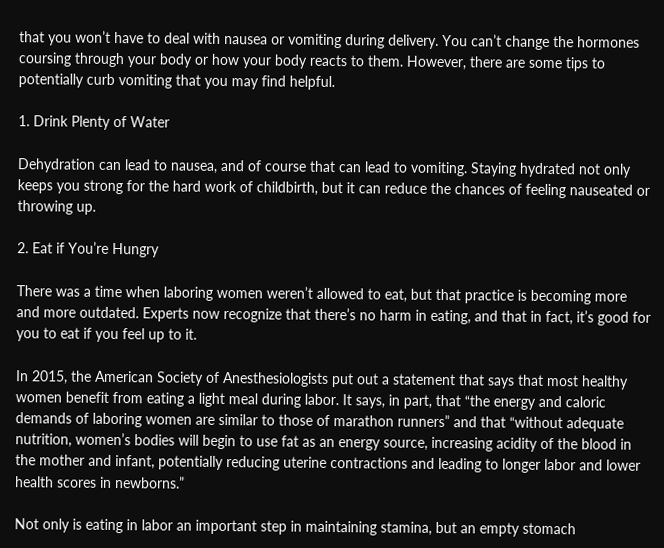that you won’t have to deal with nausea or vomiting during delivery. You can’t change the hormones coursing through your body or how your body reacts to them. However, there are some tips to potentially curb vomiting that you may find helpful.

1. Drink Plenty of Water

Dehydration can lead to nausea, and of course that can lead to vomiting. Staying hydrated not only keeps you strong for the hard work of childbirth, but it can reduce the chances of feeling nauseated or throwing up.

2. Eat if You’re Hungry

There was a time when laboring women weren’t allowed to eat, but that practice is becoming more and more outdated. Experts now recognize that there’s no harm in eating, and that in fact, it’s good for you to eat if you feel up to it.

In 2015, the American Society of Anesthesiologists put out a statement that says that most healthy women benefit from eating a light meal during labor. It says, in part, that “the energy and caloric demands of laboring women are similar to those of marathon runners” and that “without adequate nutrition, women’s bodies will begin to use fat as an energy source, increasing acidity of the blood in the mother and infant, potentially reducing uterine contractions and leading to longer labor and lower health scores in newborns.”

Not only is eating in labor an important step in maintaining stamina, but an empty stomach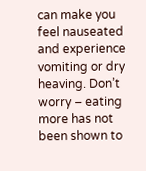can make you feel nauseated and experience vomiting or dry heaving. Don’t worry – eating more has not been shown to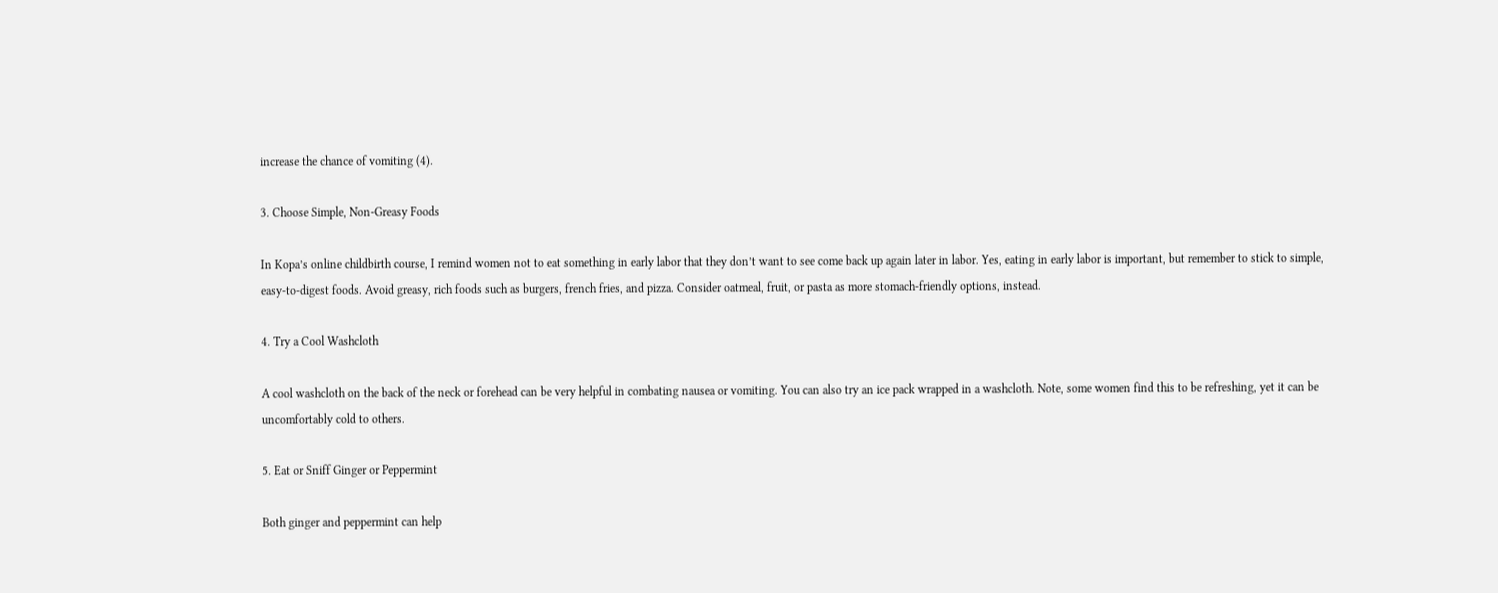increase the chance of vomiting (4).

3. Choose Simple, Non-Greasy Foods

In Kopa’s online childbirth course, I remind women not to eat something in early labor that they don’t want to see come back up again later in labor. Yes, eating in early labor is important, but remember to stick to simple, easy-to-digest foods. Avoid greasy, rich foods such as burgers, french fries, and pizza. Consider oatmeal, fruit, or pasta as more stomach-friendly options, instead.

4. Try a Cool Washcloth

A cool washcloth on the back of the neck or forehead can be very helpful in combating nausea or vomiting. You can also try an ice pack wrapped in a washcloth. Note, some women find this to be refreshing, yet it can be uncomfortably cold to others.

5. Eat or Sniff Ginger or Peppermint

Both ginger and peppermint can help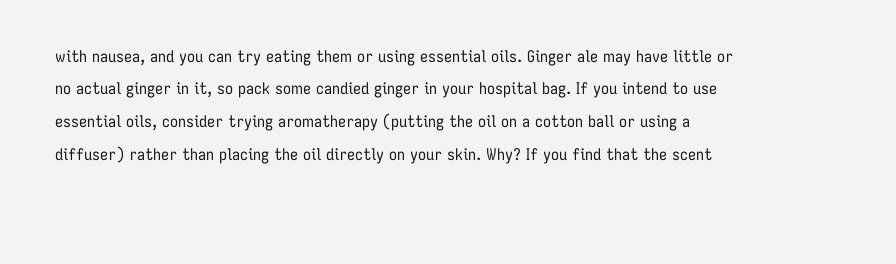with nausea, and you can try eating them or using essential oils. Ginger ale may have little or no actual ginger in it, so pack some candied ginger in your hospital bag. If you intend to use essential oils, consider trying aromatherapy (putting the oil on a cotton ball or using a diffuser) rather than placing the oil directly on your skin. Why? If you find that the scent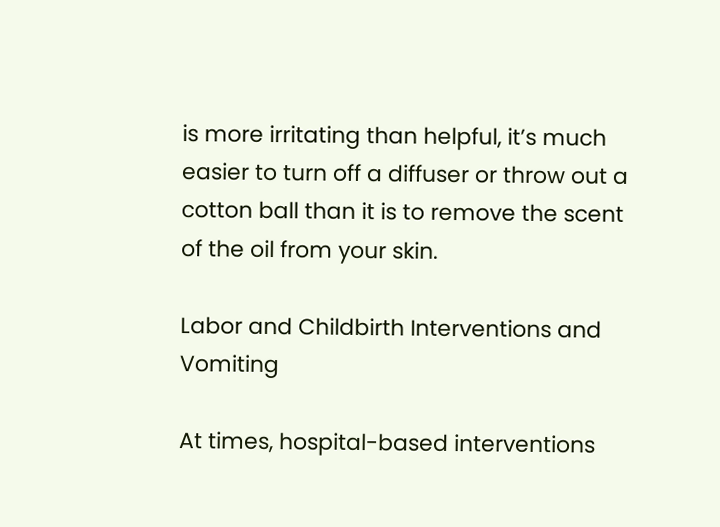is more irritating than helpful, it’s much easier to turn off a diffuser or throw out a cotton ball than it is to remove the scent of the oil from your skin.

Labor and Childbirth Interventions and Vomiting

At times, hospital-based interventions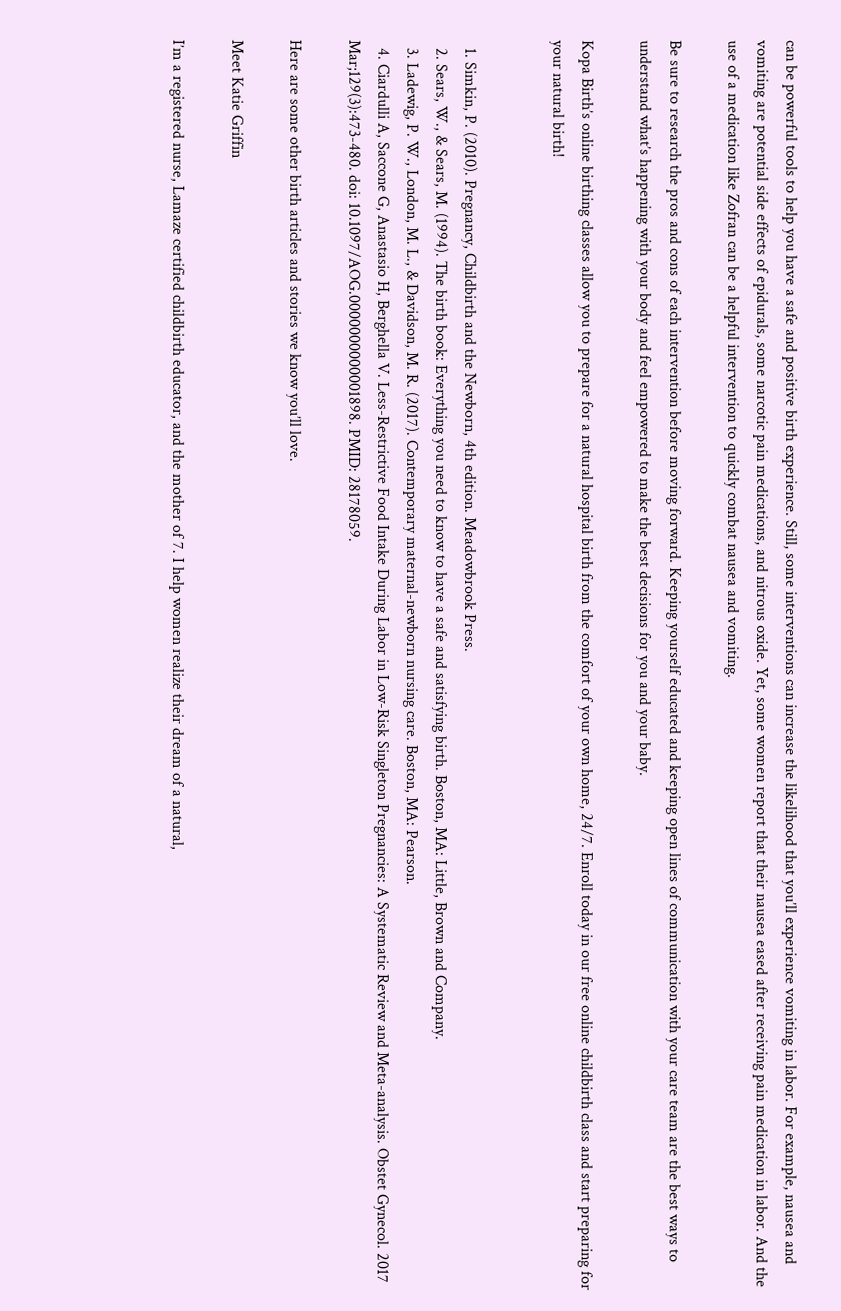can be powerful tools to help you have a safe and positive birth experience. Still, some interventions can increase the likelihood that you’ll experience vomiting in labor. For example, nausea and vomiting are potential side effects of epidurals, some narcotic pain medications, and nitrous oxide. Yet, some women report that their nausea eased after receiving pain medication in labor. And the use of a medication like Zofran can be a helpful intervention to quickly combat nausea and vomiting.

Be sure to research the pros and cons of each intervention before moving forward. Keeping yourself educated and keeping open lines of communication with your care team are the best ways to understand what’s happening with your body and feel empowered to make the best decisions for you and your baby.

Kopa Birth’s online birthing classes allow you to prepare for a natural hospital birth from the comfort of your own home, 24/7. Enroll today in our free online childbirth class and start preparing for your natural birth!


  1. Simkin, P. (2010). Pregnancy, Childbirth and the Newborn, 4th edition. Meadowbrook Press.
  2. Sears, W., & Sears, M. (1994). The birth book: Everything you need to know to have a safe and satisfying birth. Boston, MA: Little, Brown and Company.
  3. Ladewig, P. W., London, M. L., & Davidson, M. R. (2017). Contemporary maternal-newborn nursing care. Boston, MA: Pearson.
  4. Ciardulli A, Saccone G, Anastasio H, Berghella V. Less-Restrictive Food Intake During Labor in Low-Risk Singleton Pregnancies: A Systematic Review and Meta-analysis. Obstet Gynecol. 2017 Mar;129(3):473-480. doi: 10.1097/AOG.0000000000001898. PMID: 28178059.

Here are some other birth articles and stories we know you’ll love.

Meet Katie Griffin

I’m a registered nurse, Lamaze certified childbirth educator, and the mother of 7. I help women realize their dream of a natural,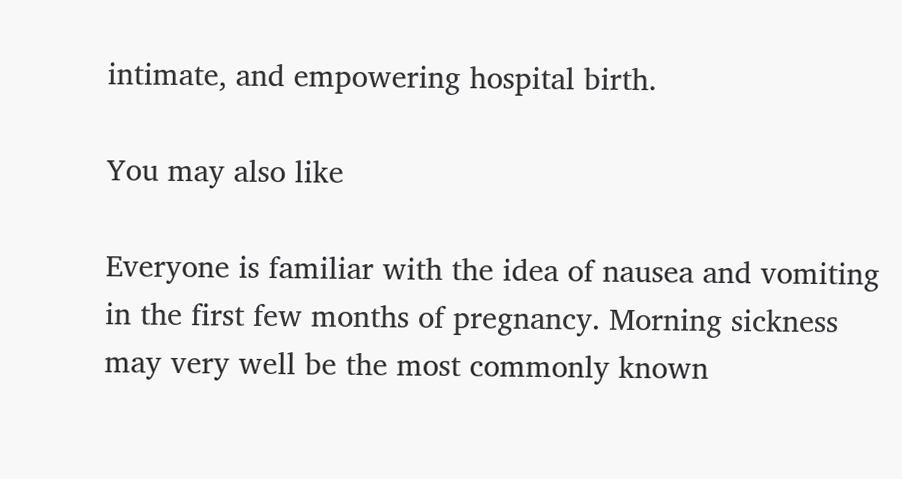intimate, and empowering hospital birth.

You may also like

Everyone is familiar with the idea of nausea and vomiting in the first few months of pregnancy. Morning sickness may very well be the most commonly known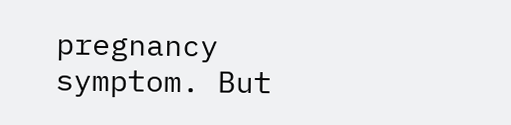pregnancy symptom. But